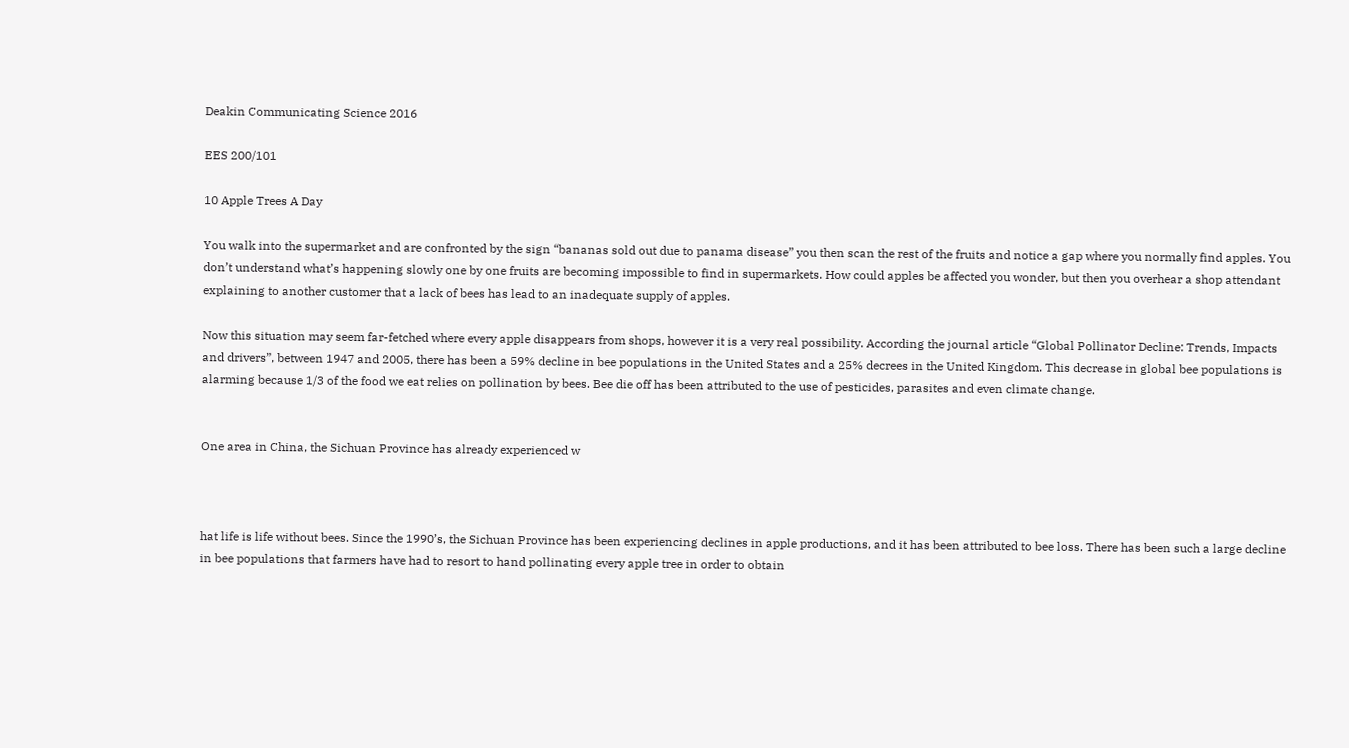Deakin Communicating Science 2016

EES 200/101

10 Apple Trees A Day

You walk into the supermarket and are confronted by the sign “bananas sold out due to panama disease” you then scan the rest of the fruits and notice a gap where you normally find apples. You don’t understand what’s happening slowly one by one fruits are becoming impossible to find in supermarkets. How could apples be affected you wonder, but then you overhear a shop attendant explaining to another customer that a lack of bees has lead to an inadequate supply of apples.

Now this situation may seem far-fetched where every apple disappears from shops, however it is a very real possibility. According the journal article “Global Pollinator Decline: Trends, Impacts and drivers”, between 1947 and 2005, there has been a 59% decline in bee populations in the United States and a 25% decrees in the United Kingdom. This decrease in global bee populations is alarming because 1/3 of the food we eat relies on pollination by bees. Bee die off has been attributed to the use of pesticides, parasites and even climate change.


One area in China, the Sichuan Province has already experienced w



hat life is life without bees. Since the 1990’s, the Sichuan Province has been experiencing declines in apple productions, and it has been attributed to bee loss. There has been such a large decline in bee populations that farmers have had to resort to hand pollinating every apple tree in order to obtain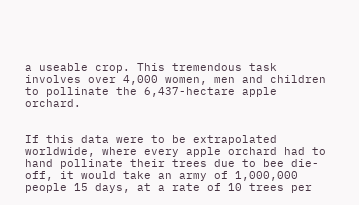a useable crop. This tremendous task involves over 4,000 women, men and children to pollinate the 6,437-hectare apple orchard.


If this data were to be extrapolated worldwide, where every apple orchard had to hand pollinate their trees due to bee die-off, it would take an army of 1,000,000 people 15 days, at a rate of 10 trees per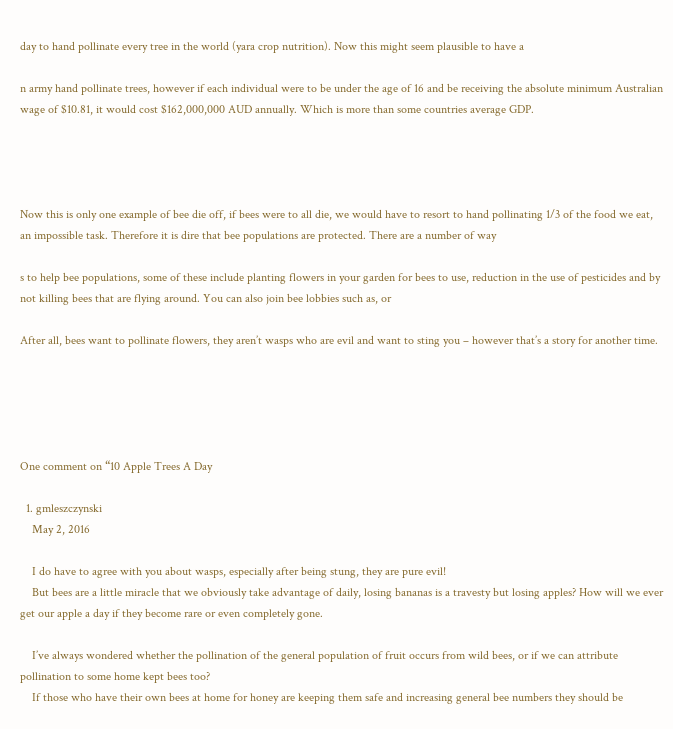day to hand pollinate every tree in the world (yara crop nutrition). Now this might seem plausible to have a

n army hand pollinate trees, however if each individual were to be under the age of 16 and be receiving the absolute minimum Australian wage of $10.81, it would cost $162,000,000 AUD annually. Which is more than some countries average GDP.




Now this is only one example of bee die off, if bees were to all die, we would have to resort to hand pollinating 1/3 of the food we eat, an impossible task. Therefore it is dire that bee populations are protected. There are a number of way

s to help bee populations, some of these include planting flowers in your garden for bees to use, reduction in the use of pesticides and by not killing bees that are flying around. You can also join bee lobbies such as, or

After all, bees want to pollinate flowers, they aren’t wasps who are evil and want to sting you – however that’s a story for another time.





One comment on “10 Apple Trees A Day

  1. gmleszczynski
    May 2, 2016

    I do have to agree with you about wasps, especially after being stung, they are pure evil!
    But bees are a little miracle that we obviously take advantage of daily, losing bananas is a travesty but losing apples? How will we ever get our apple a day if they become rare or even completely gone.

    I’ve always wondered whether the pollination of the general population of fruit occurs from wild bees, or if we can attribute pollination to some home kept bees too?
    If those who have their own bees at home for honey are keeping them safe and increasing general bee numbers they should be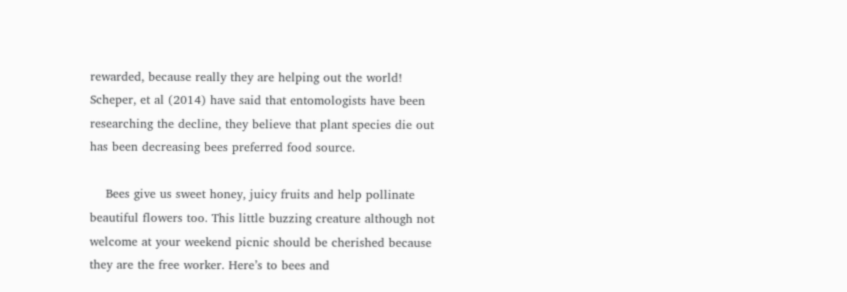rewarded, because really they are helping out the world! Scheper, et al (2014) have said that entomologists have been researching the decline, they believe that plant species die out has been decreasing bees preferred food source.

    Bees give us sweet honey, juicy fruits and help pollinate beautiful flowers too. This little buzzing creature although not welcome at your weekend picnic should be cherished because they are the free worker. Here’s to bees and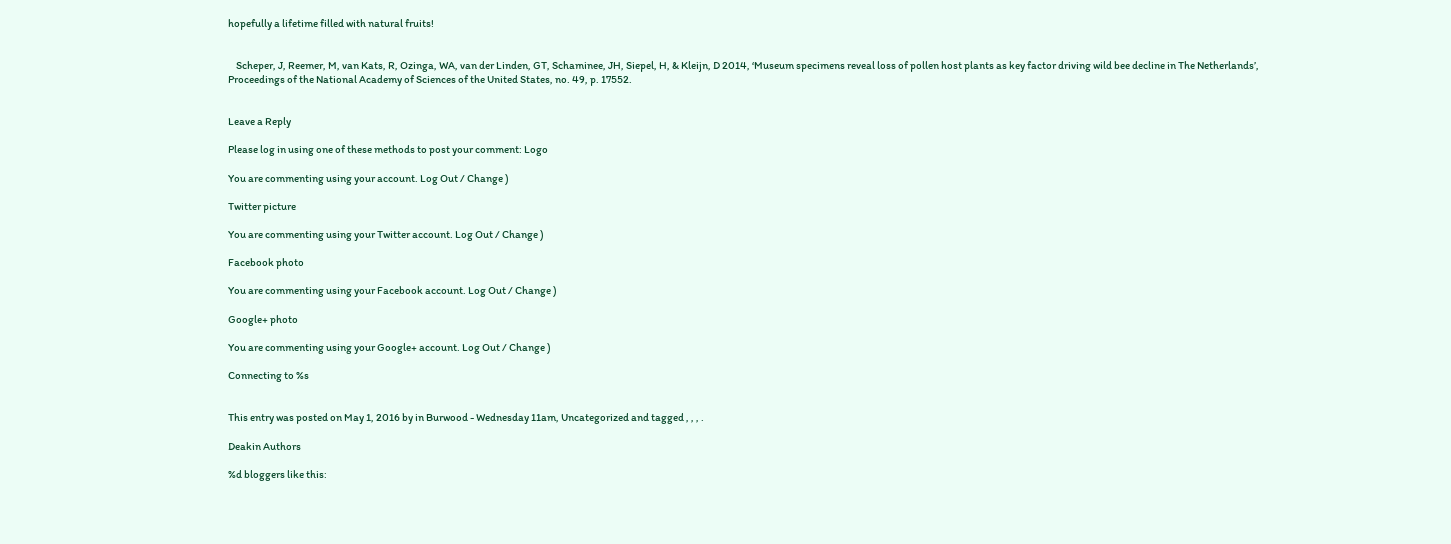hopefully a lifetime filled with natural fruits!


    Scheper, J, Reemer, M, van Kats, R, Ozinga, WA, van der Linden, GT, Schaminee, JH, Siepel, H, & Kleijn, D 2014, ‘Museum specimens reveal loss of pollen host plants as key factor driving wild bee decline in The Netherlands’, Proceedings of the National Academy of Sciences of the United States, no. 49, p. 17552.


Leave a Reply

Please log in using one of these methods to post your comment: Logo

You are commenting using your account. Log Out / Change )

Twitter picture

You are commenting using your Twitter account. Log Out / Change )

Facebook photo

You are commenting using your Facebook account. Log Out / Change )

Google+ photo

You are commenting using your Google+ account. Log Out / Change )

Connecting to %s


This entry was posted on May 1, 2016 by in Burwood - Wednesday 11am, Uncategorized and tagged , , , .

Deakin Authors

%d bloggers like this: